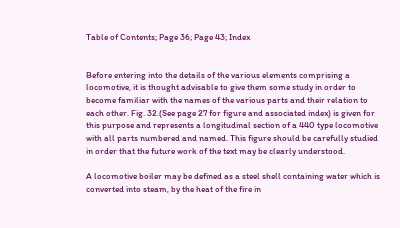Table of Contents; Page 36; Page 43; Index


Before entering into the details of the various elements comprising a locomotive, it is thought advisable to give them some study in order to become familiar with the names of the various parts and their relation to each other. Fig. 32.(See page 27 for figure and associated index) is given for this purpose and represents a longitudinal section of a 440 type locomotive with all parts numbered and named. This figure should be carefully studied in order that the future work of the text may be clearly understood.

A locomotive boiler may be defined as a steel shell containing water which is converted into steam, by the heat of the fire in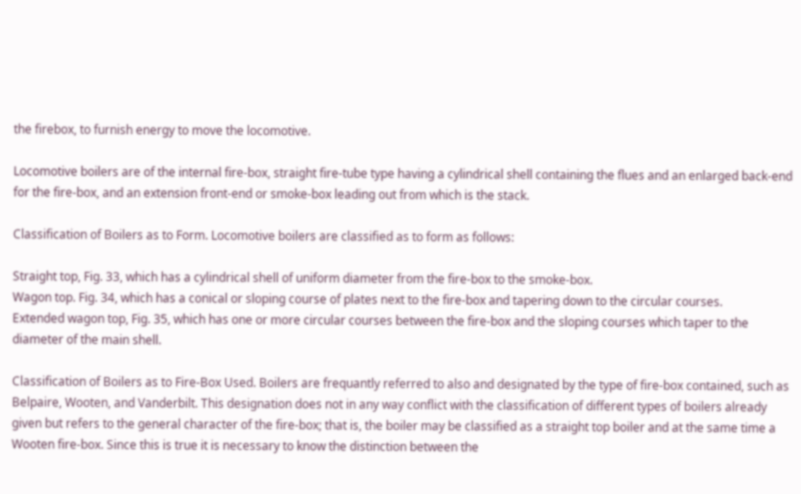the firebox, to furnish energy to move the locomotive.

Locomotive boilers are of the internal fire-box, straight fire-tube type having a cylindrical shell containing the flues and an enlarged back-end for the fire-box, and an extension front-end or smoke-box leading out from which is the stack.

Classification of Boilers as to Form. Locomotive boilers are classified as to form as follows:

Straight top, Fig. 33, which has a cylindrical shell of uniform diameter from the fire-box to the smoke-box.
Wagon top. Fig. 34, which has a conical or sloping course of plates next to the fire-box and tapering down to the circular courses.
Extended wagon top, Fig. 35, which has one or more circular courses between the fire-box and the sloping courses which taper to the diameter of the main shell.

Classification of Boilers as to Fire-Box Used. Boilers are frequantly referred to also and designated by the type of fire-box contained, such as Belpaire, Wooten, and Vanderbilt. This designation does not in any way conflict with the classification of different types of boilers already given but refers to the general character of the fire-box; that is, the boiler may be classified as a straight top boiler and at the same time a Wooten fire-box. Since this is true it is necessary to know the distinction between the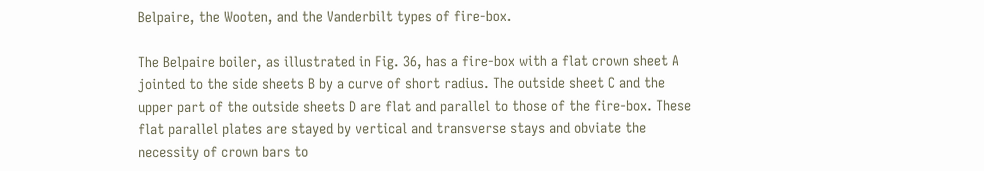Belpaire, the Wooten, and the Vanderbilt types of fire-box.

The Belpaire boiler, as illustrated in Fig. 36, has a fire-box with a flat crown sheet A jointed to the side sheets B by a curve of short radius. The outside sheet C and the upper part of the outside sheets D are flat and parallel to those of the fire-box. These flat parallel plates are stayed by vertical and transverse stays and obviate the necessity of crown bars to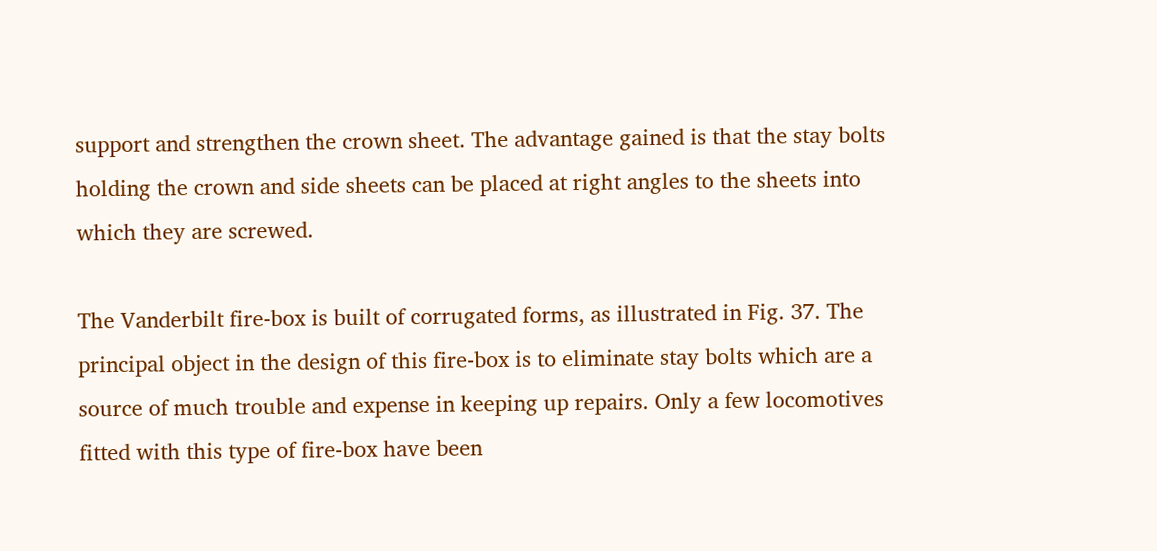support and strengthen the crown sheet. The advantage gained is that the stay bolts holding the crown and side sheets can be placed at right angles to the sheets into which they are screwed.

The Vanderbilt fire-box is built of corrugated forms, as illustrated in Fig. 37. The principal object in the design of this fire-box is to eliminate stay bolts which are a source of much trouble and expense in keeping up repairs. Only a few locomotives fitted with this type of fire-box have been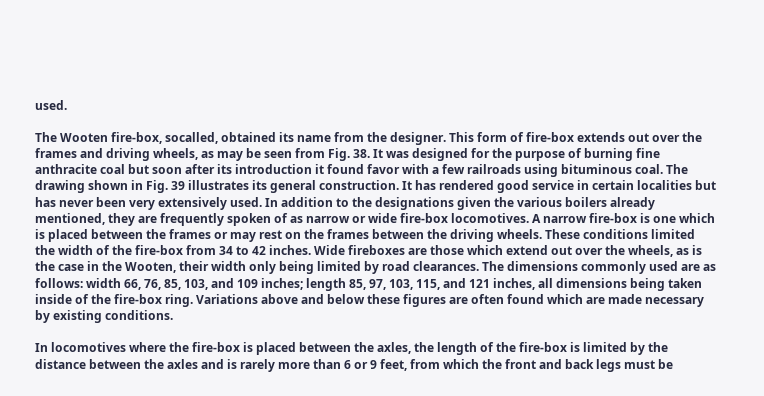used.

The Wooten fire-box, socalled, obtained its name from the designer. This form of fire-box extends out over the frames and driving wheels, as may be seen from Fig. 38. It was designed for the purpose of burning fine anthracite coal but soon after its introduction it found favor with a few railroads using bituminous coal. The drawing shown in Fig. 39 illustrates its general construction. It has rendered good service in certain localities but has never been very extensively used. In addition to the designations given the various boilers already mentioned, they are frequently spoken of as narrow or wide fire-box locomotives. A narrow fire-box is one which is placed between the frames or may rest on the frames between the driving wheels. These conditions limited the width of the fire-box from 34 to 42 inches. Wide fireboxes are those which extend out over the wheels, as is the case in the Wooten, their width only being limited by road clearances. The dimensions commonly used are as follows: width 66, 76, 85, 103, and 109 inches; length 85, 97, 103, 115, and 121 inches, all dimensions being taken inside of the fire-box ring. Variations above and below these figures are often found which are made necessary by existing conditions.

In locomotives where the fire-box is placed between the axles, the length of the fire-box is limited by the distance between the axles and is rarely more than 6 or 9 feet, from which the front and back legs must be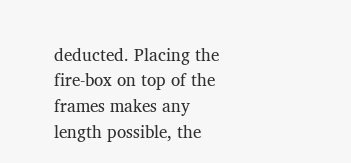deducted. Placing the fire-box on top of the frames makes any length possible, the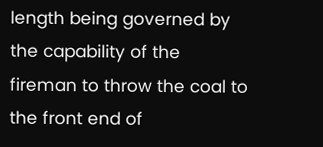length being governed by the capability of the fireman to throw the coal to the front end of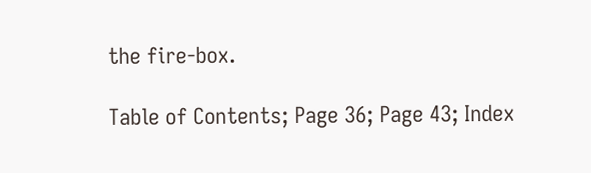the fire-box.

Table of Contents; Page 36; Page 43; Index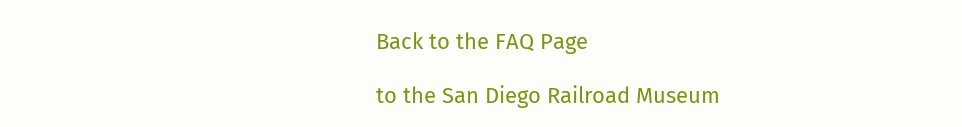Back to the FAQ Page

to the San Diego Railroad Museum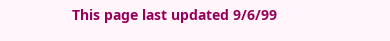This page last updated 9/6/99